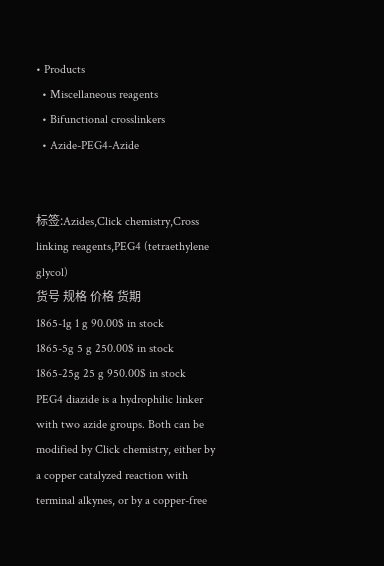• Products
  • Miscellaneous reagents
  • Bifunctional crosslinkers
  • Azide-PEG4-Azide


标签:Azides,Click chemistry,Cross linking reagents,PEG4 (tetraethylene glycol)
货号 规格 价格 货期
1865-1g 1 g 90.00$ in stock
1865-5g 5 g 250.00$ in stock
1865-25g 25 g 950.00$ in stock
PEG4 diazide is a hydrophilic linker with two azide groups. Both can be modified by Click chemistry, either by a copper catalyzed reaction with terminal alkynes, or by a copper-free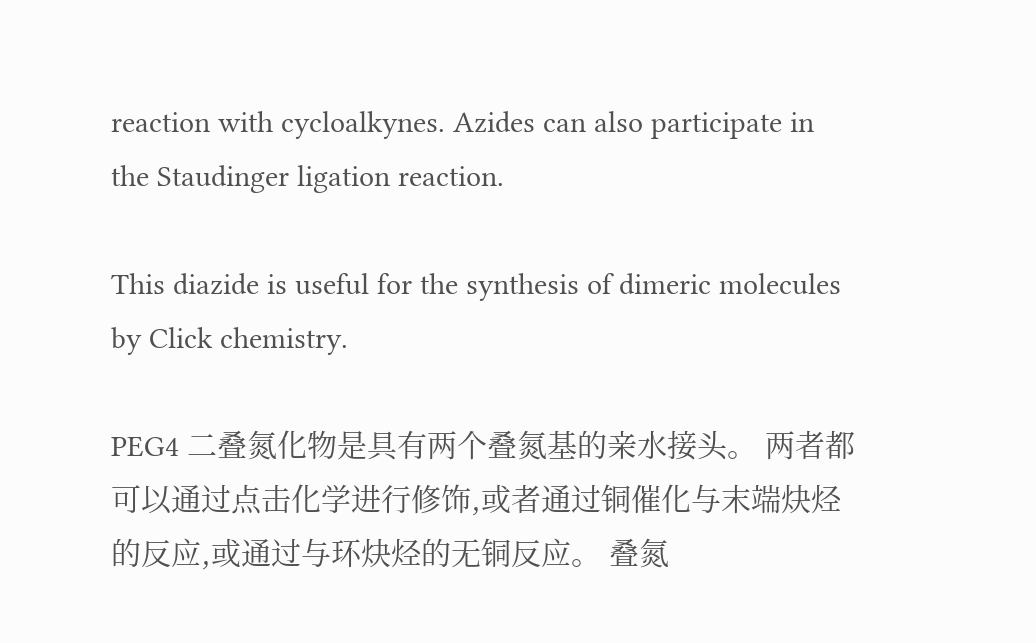reaction with cycloalkynes. Azides can also participate in the Staudinger ligation reaction.

This diazide is useful for the synthesis of dimeric molecules by Click chemistry.

PEG4 二叠氮化物是具有两个叠氮基的亲水接头。 两者都可以通过点击化学进行修饰,或者通过铜催化与末端炔烃的反应,或通过与环炔烃的无铜反应。 叠氮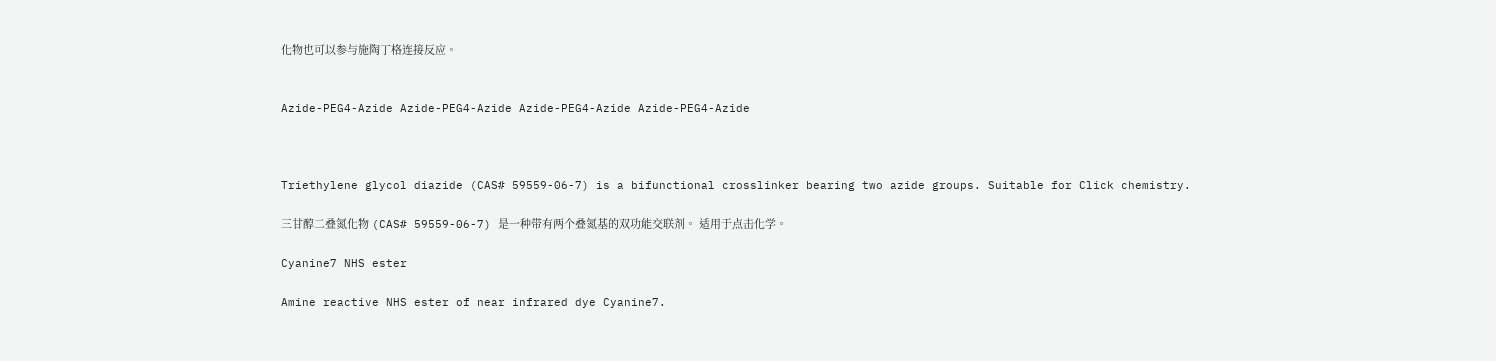化物也可以参与施陶丁格连接反应。


Azide-PEG4-Azide Azide-PEG4-Azide Azide-PEG4-Azide Azide-PEG4-Azide



Triethylene glycol diazide (CAS# 59559-06-7) is a bifunctional crosslinker bearing two azide groups. Suitable for Click chemistry.

三甘醇二叠氮化物 (CAS# 59559-06-7) 是一种带有两个叠氮基的双功能交联剂。 适用于点击化学。

Cyanine7 NHS ester

Amine reactive NHS ester of near infrared dye Cyanine7.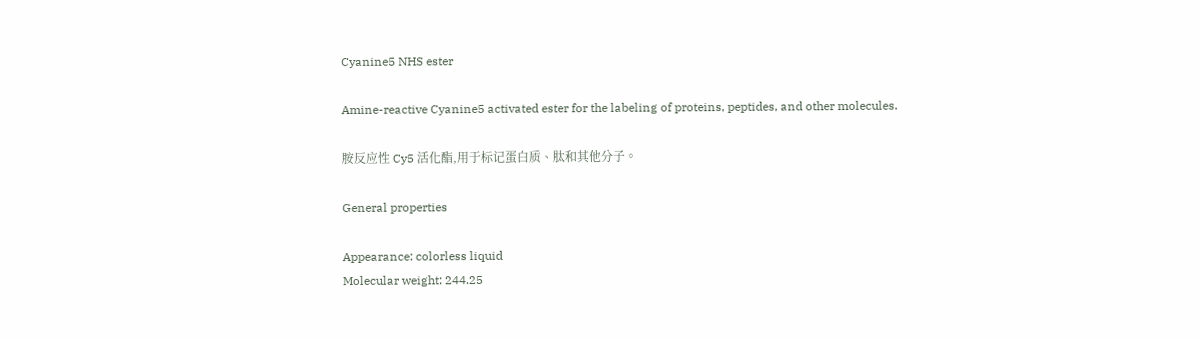Cyanine5 NHS ester

Amine-reactive Cyanine5 activated ester for the labeling of proteins, peptides, and other molecules.

胺反应性 Cy5 活化酯,用于标记蛋白质、肽和其他分子。

General properties

Appearance: colorless liquid
Molecular weight: 244.25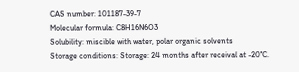CAS number: 101187-39-7
Molecular formula: C8H16N6O3
Solubility: miscible with water, polar organic solvents
Storage conditions: Storage: 24 months after receival at -20°C.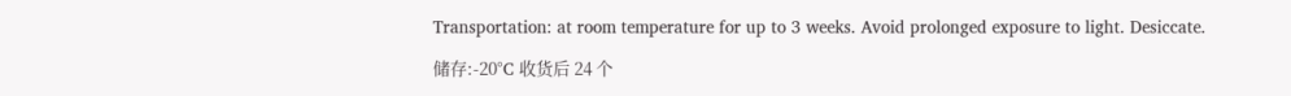Transportation: at room temperature for up to 3 weeks. Avoid prolonged exposure to light. Desiccate.

储存:-20°C 收货后 24 个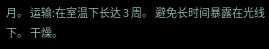月。 运输:在室温下长达 3 周。 避免长时间暴露在光线下。 干燥。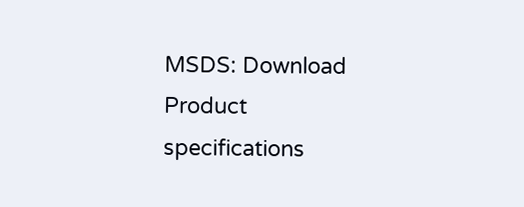MSDS: Download
Product specifications